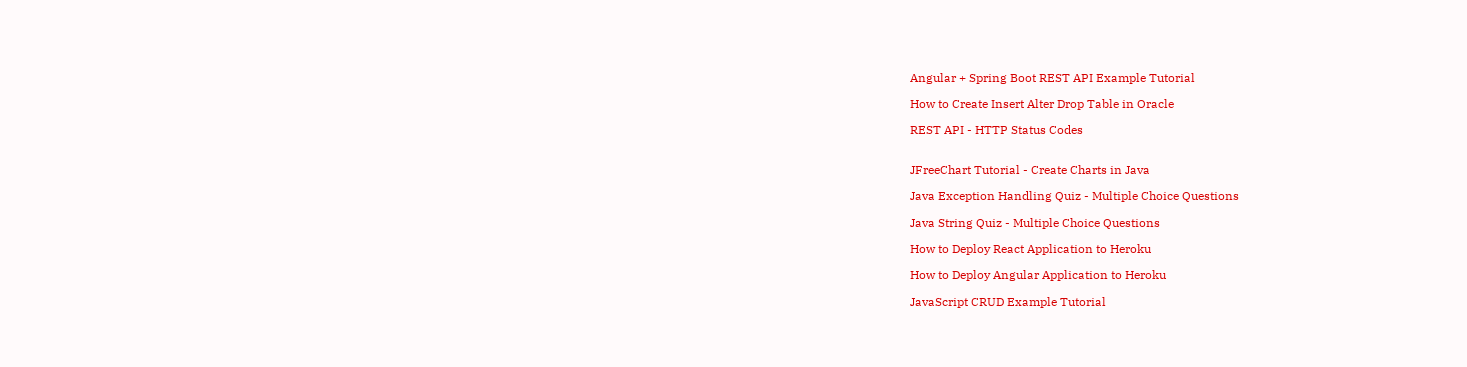Angular + Spring Boot REST API Example Tutorial

How to Create Insert Alter Drop Table in Oracle

REST API - HTTP Status Codes


JFreeChart Tutorial - Create Charts in Java

Java Exception Handling Quiz - Multiple Choice Questions

Java String Quiz - Multiple Choice Questions

How to Deploy React Application to Heroku

How to Deploy Angular Application to Heroku

JavaScript CRUD Example Tutorial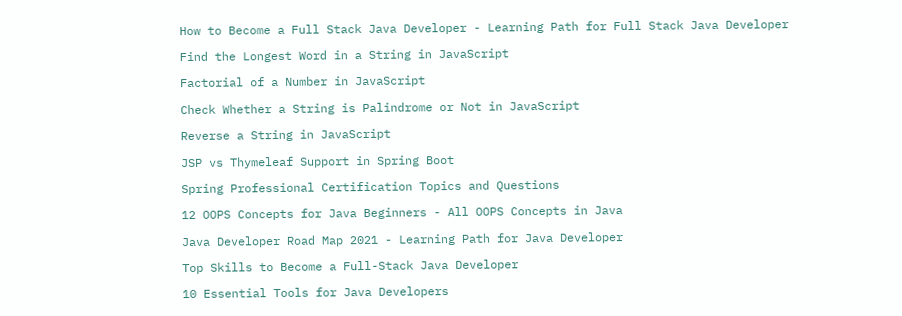How to Become a Full Stack Java Developer - Learning Path for Full Stack Java Developer

Find the Longest Word in a String in JavaScript

Factorial of a Number in JavaScript

Check Whether a String is Palindrome or Not in JavaScript

Reverse a String in JavaScript

JSP vs Thymeleaf Support in Spring Boot

Spring Professional Certification Topics and Questions

12 OOPS Concepts for Java Beginners - All OOPS Concepts in Java

Java Developer Road Map 2021 - Learning Path for Java Developer

Top Skills to Become a Full-Stack Java Developer

10 Essential Tools for Java Developers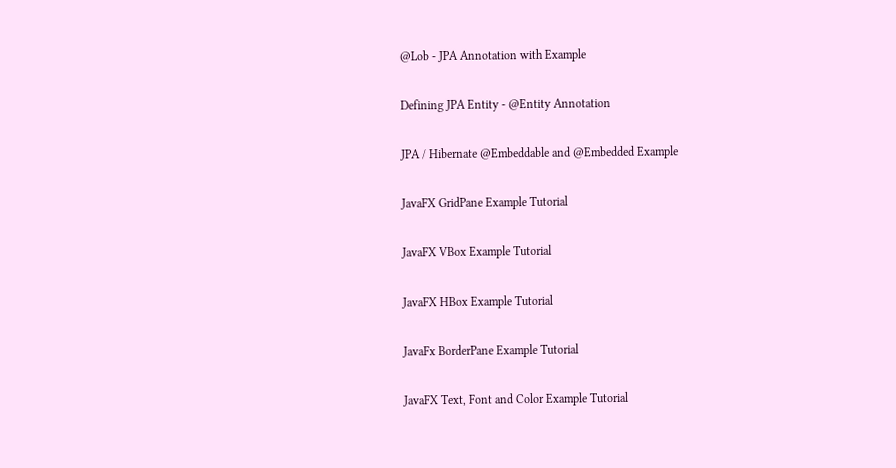@Lob - JPA Annotation with Example

Defining JPA Entity - @Entity Annotation

JPA / Hibernate @Embeddable and @Embedded Example

JavaFX GridPane Example Tutorial

JavaFX VBox Example Tutorial

JavaFX HBox Example Tutorial

JavaFx BorderPane Example Tutorial

JavaFX Text, Font and Color Example Tutorial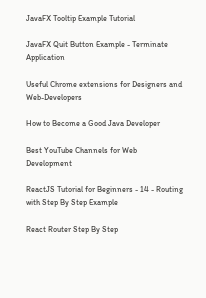JavaFX Tooltip Example Tutorial

JavaFX Quit Button Example - Terminate Application

Useful Chrome extensions for Designers and Web-Developers

How to Become a Good Java Developer

Best YouTube Channels for Web Development

ReactJS Tutorial for Beginners - 14 - Routing with Step By Step Example

React Router Step By Step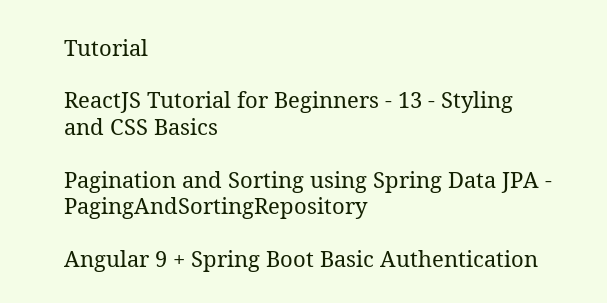Tutorial

ReactJS Tutorial for Beginners - 13 - Styling and CSS Basics

Pagination and Sorting using Spring Data JPA - PagingAndSortingRepository

Angular 9 + Spring Boot Basic Authentication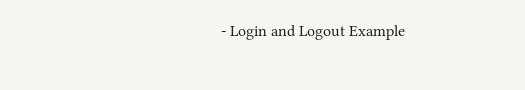- Login and Logout Example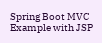Spring Boot MVC Example with JSP